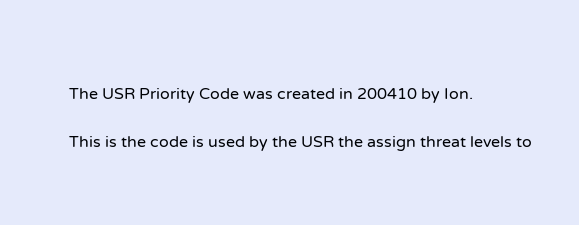The USR Priority Code was created in 200410 by Ion.

This is the code is used by the USR the assign threat levels to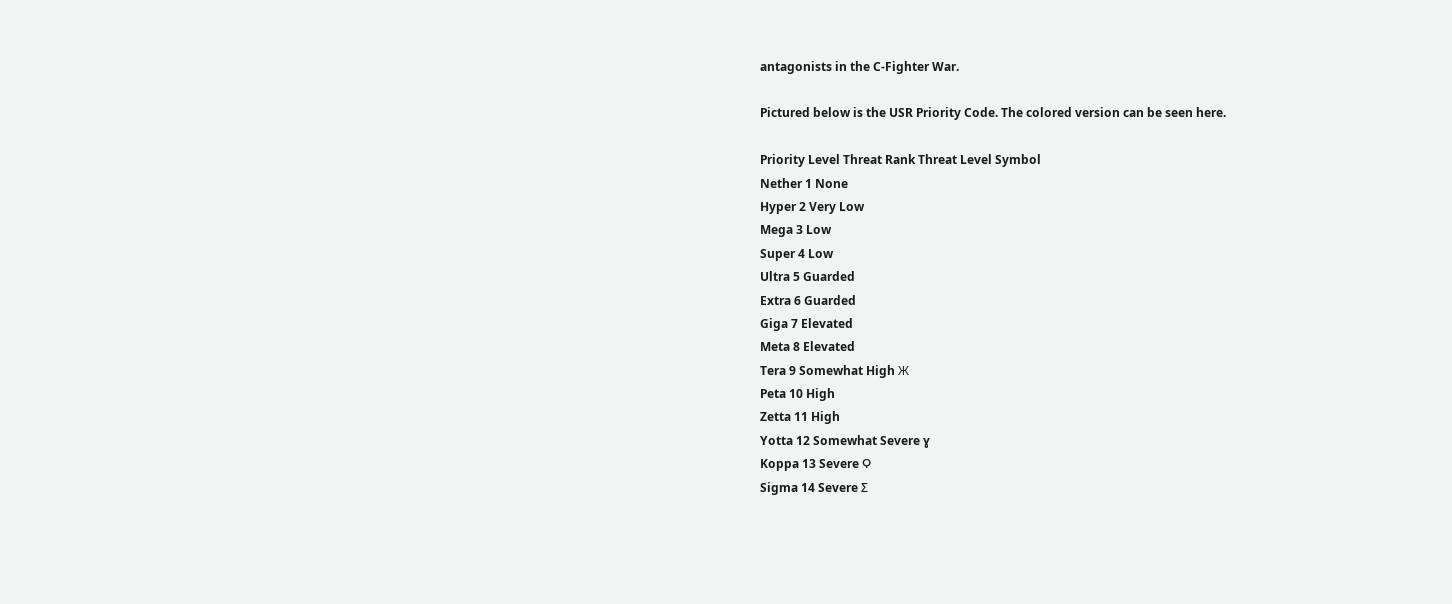antagonists in the C-Fighter War.

Pictured below is the USR Priority Code. The colored version can be seen here.

Priority Level Threat Rank Threat Level Symbol
Nether 1 None
Hyper 2 Very Low
Mega 3 Low
Super 4 Low
Ultra 5 Guarded
Extra 6 Guarded
Giga 7 Elevated
Meta 8 Elevated
Tera 9 Somewhat High Ж
Peta 10 High
Zetta 11 High
Yotta 12 Somewhat Severe ɣ
Koppa 13 Severe Ϙ
Sigma 14 Severe Σ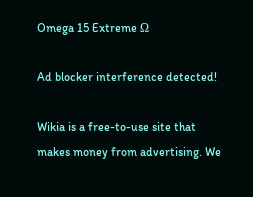Omega 15 Extreme Ω

Ad blocker interference detected!

Wikia is a free-to-use site that makes money from advertising. We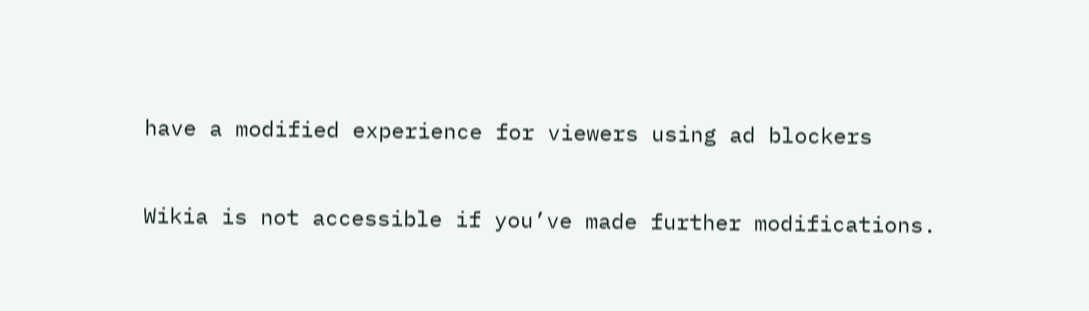have a modified experience for viewers using ad blockers

Wikia is not accessible if you’ve made further modifications.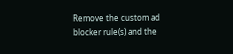Remove the custom ad blocker rule(s) and the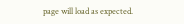page will load as expected.